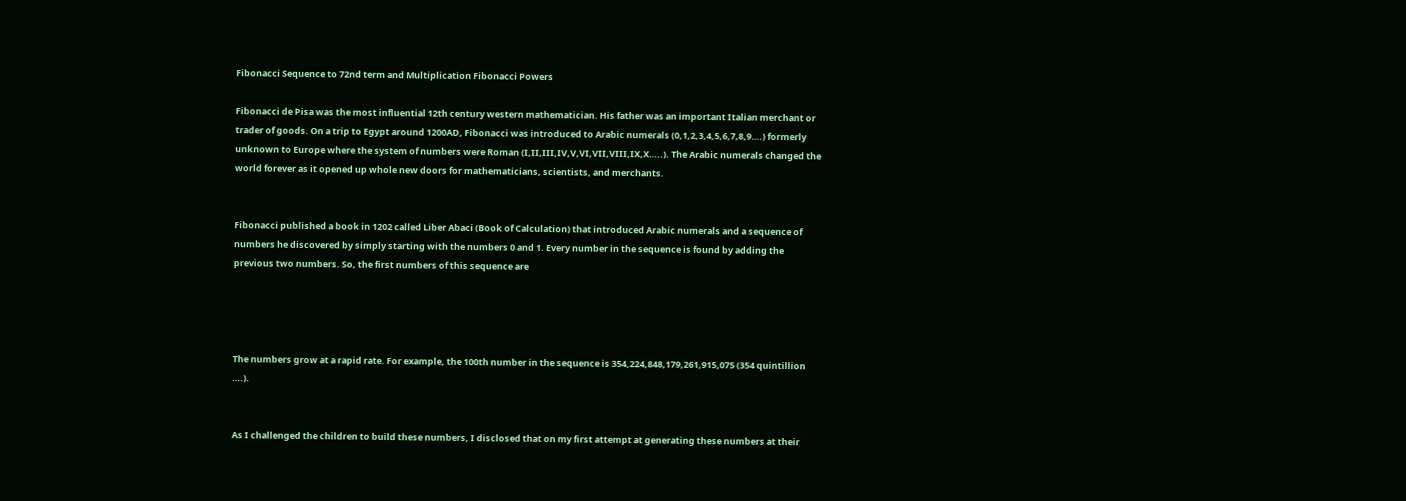Fibonacci Sequence to 72nd term and Multiplication Fibonacci Powers

Fibonacci de Pisa was the most influential 12th century western mathematician. His father was an important Italian merchant or trader of goods. On a trip to Egypt around 1200AD, Fibonacci was introduced to Arabic numerals (0,1,2,3,4,5,6,7,8,9….) formerly unknown to Europe where the system of numbers were Roman (I,II,III,IV,V,VI,VII,VIII,IX,X…..). The Arabic numerals changed the world forever as it opened up whole new doors for mathematicians, scientists, and merchants.


Fibonacci published a book in 1202 called Liber Abaci (Book of Calculation) that introduced Arabic numerals and a sequence of numbers he discovered by simply starting with the numbers 0 and 1. Every number in the sequence is found by adding the previous two numbers. So, the first numbers of this sequence are




The numbers grow at a rapid rate. For example, the 100th number in the sequence is 354,224,848,179,261,915,075 (354 quintillion ….).


As I challenged the children to build these numbers, I disclosed that on my first attempt at generating these numbers at their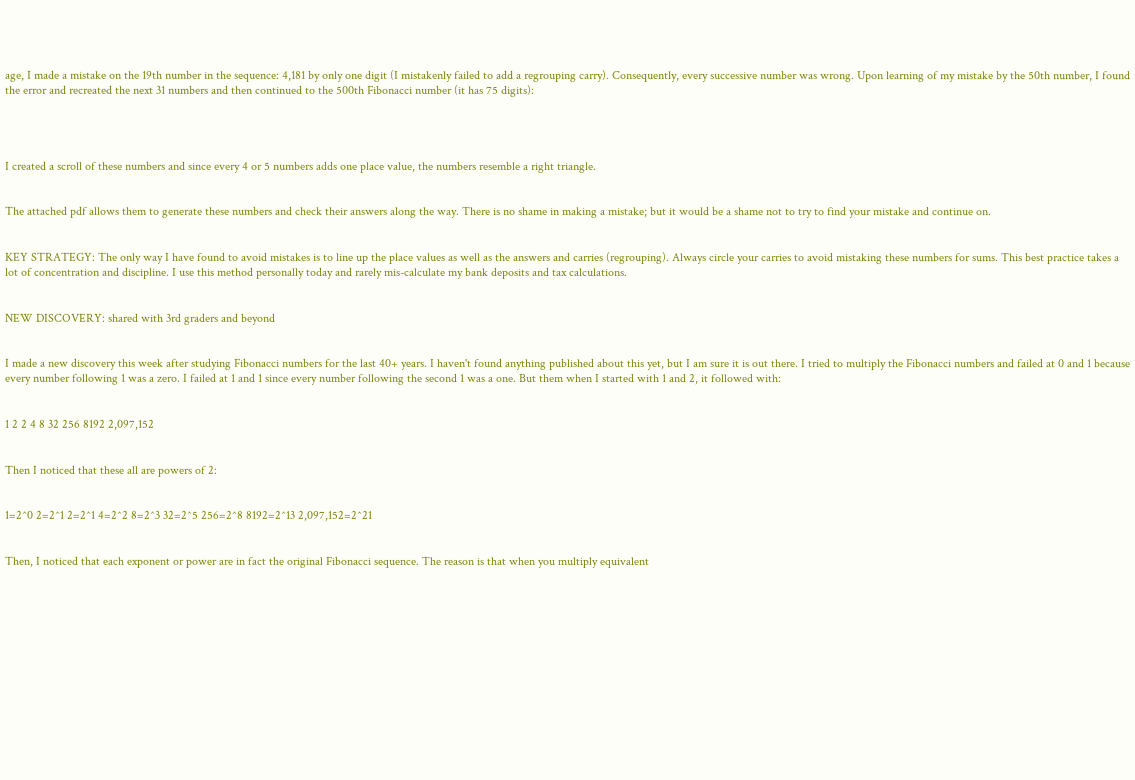age, I made a mistake on the 19th number in the sequence: 4,181 by only one digit (I mistakenly failed to add a regrouping carry). Consequently, every successive number was wrong. Upon learning of my mistake by the 50th number, I found the error and recreated the next 31 numbers and then continued to the 500th Fibonacci number (it has 75 digits):




I created a scroll of these numbers and since every 4 or 5 numbers adds one place value, the numbers resemble a right triangle.


The attached pdf allows them to generate these numbers and check their answers along the way. There is no shame in making a mistake; but it would be a shame not to try to find your mistake and continue on.


KEY STRATEGY: The only way I have found to avoid mistakes is to line up the place values as well as the answers and carries (regrouping). Always circle your carries to avoid mistaking these numbers for sums. This best practice takes a lot of concentration and discipline. I use this method personally today and rarely mis-calculate my bank deposits and tax calculations.


NEW DISCOVERY: shared with 3rd graders and beyond


I made a new discovery this week after studying Fibonacci numbers for the last 40+ years. I haven't found anything published about this yet, but I am sure it is out there. I tried to multiply the Fibonacci numbers and failed at 0 and 1 because every number following 1 was a zero. I failed at 1 and 1 since every number following the second 1 was a one. But them when I started with 1 and 2, it followed with:


1 2 2 4 8 32 256 8192 2,097,152


Then I noticed that these all are powers of 2:


1=2^0 2=2^1 2=2^1 4=2^2 8=2^3 32=2^5 256=2^8 8192=2^13 2,097,152=2^21


Then, I noticed that each exponent or power are in fact the original Fibonacci sequence. The reason is that when you multiply equivalent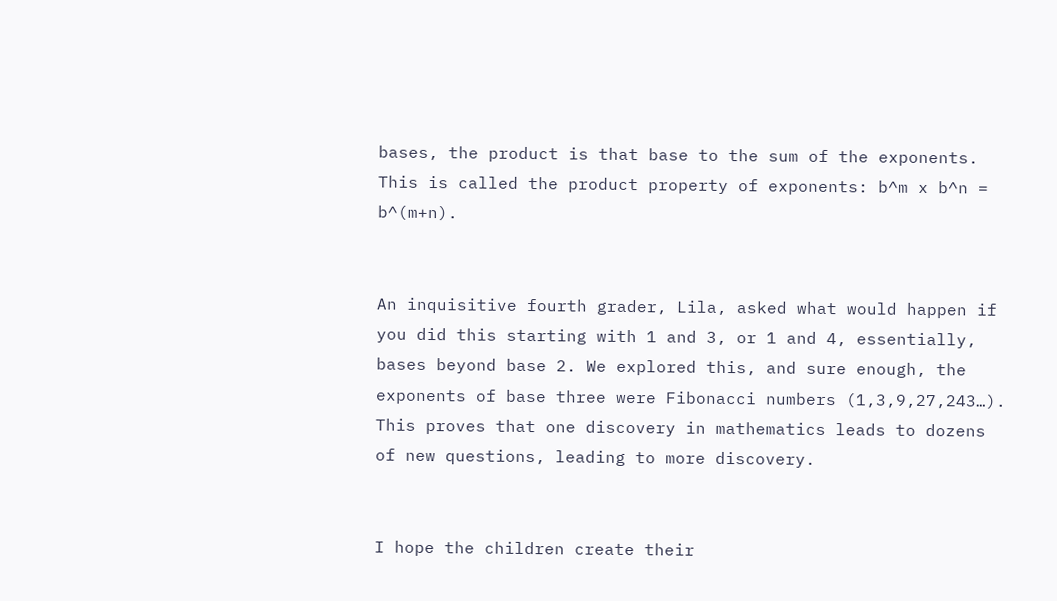bases, the product is that base to the sum of the exponents. This is called the product property of exponents: b^m x b^n = b^(m+n).


An inquisitive fourth grader, Lila, asked what would happen if you did this starting with 1 and 3, or 1 and 4, essentially, bases beyond base 2. We explored this, and sure enough, the exponents of base three were Fibonacci numbers (1,3,9,27,243…). This proves that one discovery in mathematics leads to dozens of new questions, leading to more discovery.


I hope the children create their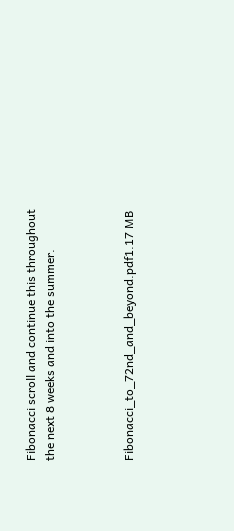Fibonacci scroll and continue this throughout the next 8 weeks and into the summer.



Fibonacci_to_72nd_and_beyond.pdf1.17 MB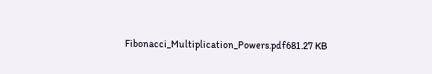Fibonacci_Multiplication_Powers.pdf681.27 KB